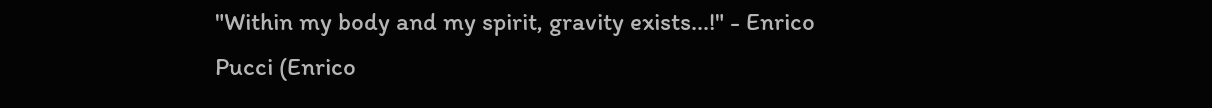"Within my body and my spirit, gravity exists...!" - Enrico Pucci (Enrico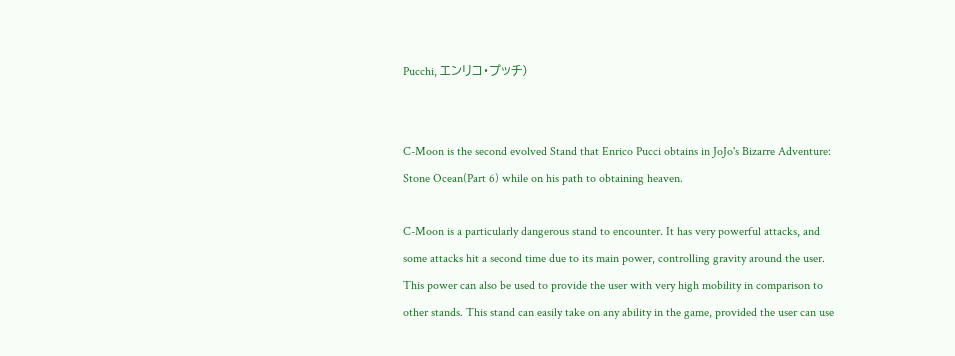Pucchi, エンリコ・プッチ)


C-Moon is the second evolved Stand that Enrico Pucci obtains in JoJo's Bizarre Adventure: Stone Ocean(Part 6) while on his path to obtaining heaven.

C-Moon is a particularly dangerous stand to encounter. It has very powerful attacks, and some attacks hit a second time due to its main power, controlling gravity around the user. This power can also be used to provide the user with very high mobility in comparison to other stands. This stand can easily take on any ability in the game, provided the user can use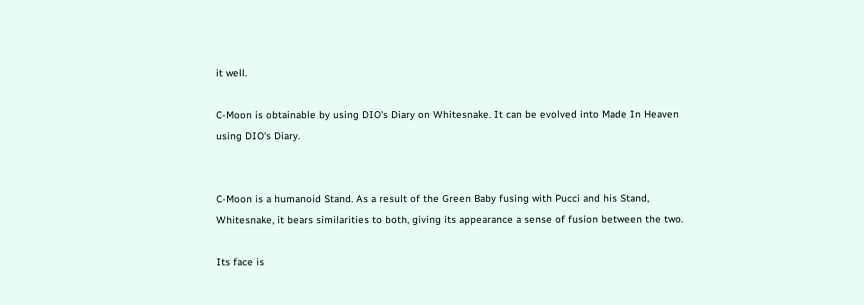it well.

C-Moon is obtainable by using DIO's Diary on Whitesnake. It can be evolved into Made In Heaven using DIO's Diary.


C-Moon is a humanoid Stand. As a result of the Green Baby fusing with Pucci and his Stand, Whitesnake, it bears similarities to both, giving its appearance a sense of fusion between the two.

Its face is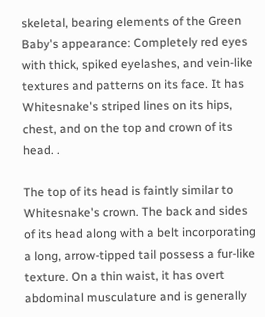skeletal, bearing elements of the Green Baby's appearance: Completely red eyes with thick, spiked eyelashes, and vein-like textures and patterns on its face. It has Whitesnake's striped lines on its hips, chest, and on the top and crown of its head. .

The top of its head is faintly similar to Whitesnake's crown. The back and sides of its head along with a belt incorporating a long, arrow-tipped tail possess a fur-like texture. On a thin waist, it has overt abdominal musculature and is generally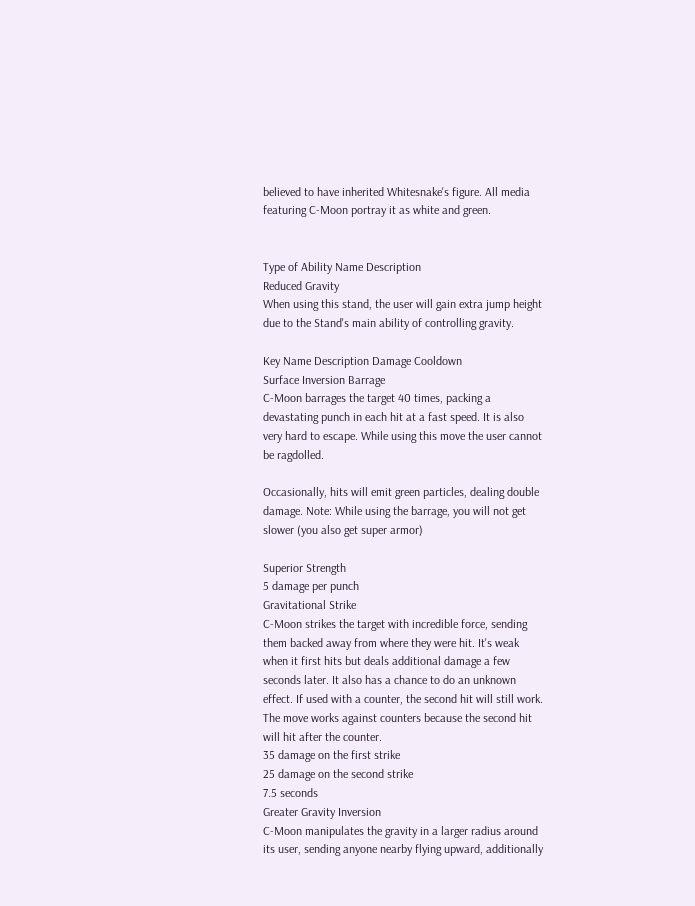believed to have inherited Whitesnake's figure. All media featuring C-Moon portray it as white and green.


Type of Ability Name Description
Reduced Gravity
When using this stand, the user will gain extra jump height due to the Stand's main ability of controlling gravity.

Key Name Description Damage Cooldown
Surface Inversion Barrage
C-Moon barrages the target 40 times, packing a devastating punch in each hit at a fast speed. It is also very hard to escape. While using this move the user cannot be ragdolled.

Occasionally, hits will emit green particles, dealing double damage. Note: While using the barrage, you will not get slower (you also get super armor)

Superior Strength
5 damage per punch
Gravitational Strike
C-Moon strikes the target with incredible force, sending them backed away from where they were hit. It's weak when it first hits but deals additional damage a few seconds later. It also has a chance to do an unknown effect. If used with a counter, the second hit will still work. The move works against counters because the second hit will hit after the counter.
35 damage on the first strike
25 damage on the second strike
7.5 seconds
Greater Gravity Inversion
C-Moon manipulates the gravity in a larger radius around its user, sending anyone nearby flying upward, additionally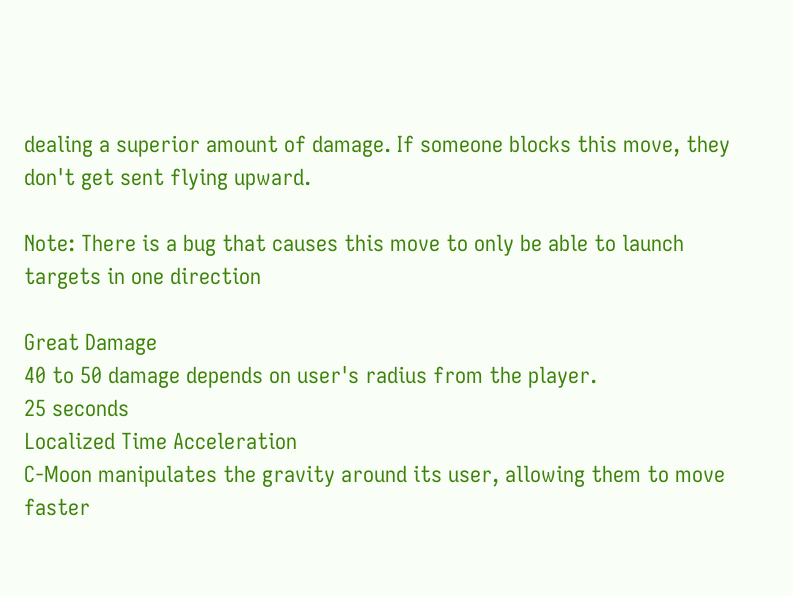dealing a superior amount of damage. If someone blocks this move, they don't get sent flying upward.

Note: There is a bug that causes this move to only be able to launch targets in one direction

Great Damage
40 to 50 damage depends on user's radius from the player.
25 seconds
Localized Time Acceleration
C-Moon manipulates the gravity around its user, allowing them to move faster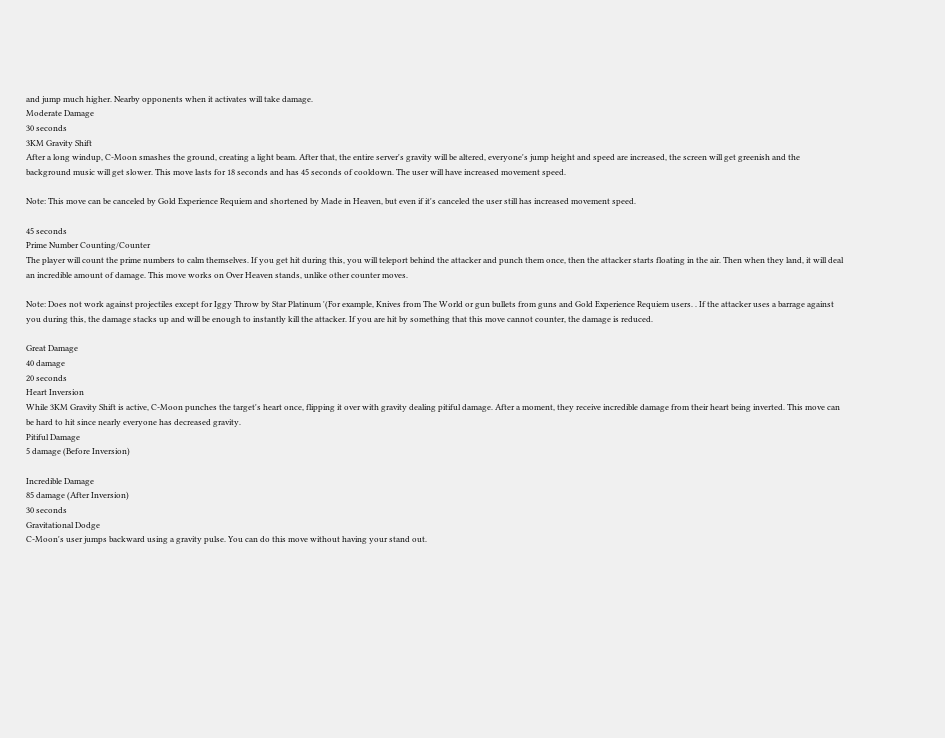and jump much higher. Nearby opponents when it activates will take damage.
Moderate Damage
30 seconds
3KM Gravity Shift
After a long windup, C-Moon smashes the ground, creating a light beam. After that, the entire server's gravity will be altered, everyone's jump height and speed are increased, the screen will get greenish and the background music will get slower. This move lasts for 18 seconds and has 45 seconds of cooldown. The user will have increased movement speed.

Note: This move can be canceled by Gold Experience Requiem and shortened by Made in Heaven, but even if it's canceled the user still has increased movement speed.

45 seconds
Prime Number Counting/Counter
The player will count the prime numbers to calm themselves. If you get hit during this, you will teleport behind the attacker and punch them once, then the attacker starts floating in the air. Then when they land, it will deal an incredible amount of damage. This move works on Over Heaven stands, unlike other counter moves.

Note: Does not work against projectiles except for Iggy Throw by Star Platinum '(For example, Knives from The World or gun bullets from guns and Gold Experience Requiem users. . If the attacker uses a barrage against you during this, the damage stacks up and will be enough to instantly kill the attacker. If you are hit by something that this move cannot counter, the damage is reduced.

Great Damage
40 damage
20 seconds
Heart Inversion
While 3KM Gravity Shift is active, C-Moon punches the target's heart once, flipping it over with gravity dealing pitiful damage. After a moment, they receive incredible damage from their heart being inverted. This move can be hard to hit since nearly everyone has decreased gravity.
Pitiful Damage
5 damage (Before Inversion)

Incredible Damage
85 damage (After Inversion)
30 seconds
Gravitational Dodge
C-Moon's user jumps backward using a gravity pulse. You can do this move without having your stand out.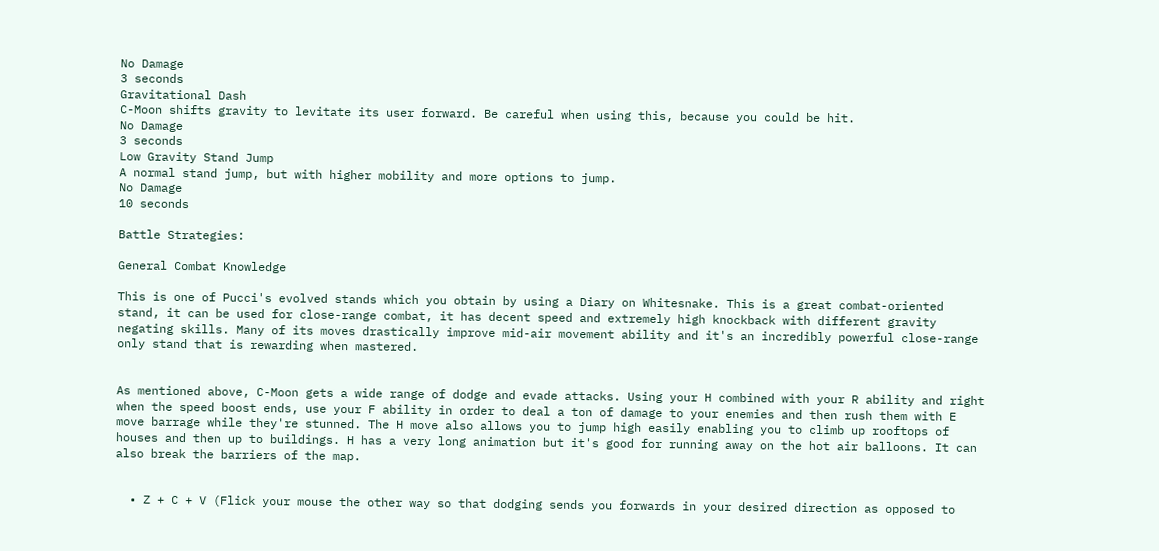No Damage
3 seconds
Gravitational Dash
C-Moon shifts gravity to levitate its user forward. Be careful when using this, because you could be hit.
No Damage
3 seconds
Low Gravity Stand Jump
A normal stand jump, but with higher mobility and more options to jump.
No Damage
10 seconds

Battle Strategies:

General Combat Knowledge

This is one of Pucci's evolved stands which you obtain by using a Diary on Whitesnake. This is a great combat-oriented stand, it can be used for close-range combat, it has decent speed and extremely high knockback with different gravity negating skills. Many of its moves drastically improve mid-air movement ability and it's an incredibly powerful close-range only stand that is rewarding when mastered.


As mentioned above, C-Moon gets a wide range of dodge and evade attacks. Using your H combined with your R ability and right when the speed boost ends, use your F ability in order to deal a ton of damage to your enemies and then rush them with E move barrage while they're stunned. The H move also allows you to jump high easily enabling you to climb up rooftops of houses and then up to buildings. H has a very long animation but it's good for running away on the hot air balloons. It can also break the barriers of the map.


  • Z + C + V (Flick your mouse the other way so that dodging sends you forwards in your desired direction as opposed to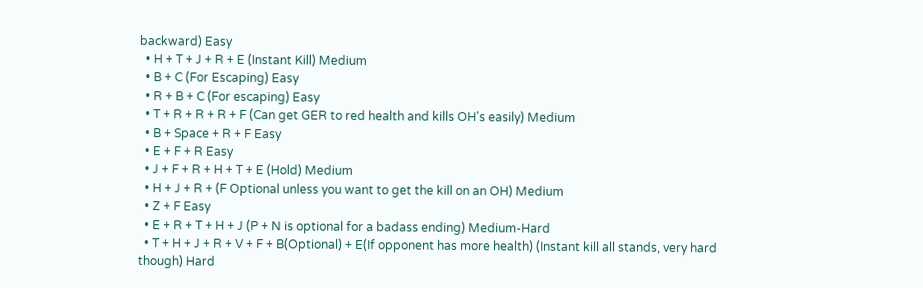backward) Easy
  • H + T + J + R + E (Instant Kill) Medium
  • B + C (For Escaping) Easy
  • R + B + C (For escaping) Easy
  • T + R + R + R + F (Can get GER to red health and kills OH's easily) Medium
  • B + Space + R + F Easy
  • E + F + R Easy
  • J + F + R + H + T + E (Hold) Medium
  • H + J + R + (F Optional unless you want to get the kill on an OH) Medium
  • Z + F Easy
  • E + R + T + H + J (P + N is optional for a badass ending) Medium-Hard
  • T + H + J + R + V + F + B(Optional) + E(If opponent has more health) (Instant kill all stands, very hard though) Hard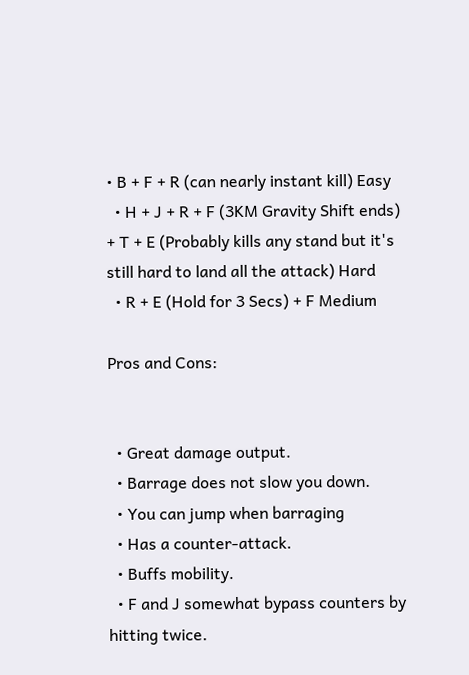• B + F + R (can nearly instant kill) Easy
  • H + J + R + F (3KM Gravity Shift ends) + T + E (Probably kills any stand but it's still hard to land all the attack) Hard
  • R + E (Hold for 3 Secs) + F Medium

Pros and Cons:


  • Great damage output.
  • Barrage does not slow you down.
  • You can jump when barraging
  • Has a counter-attack.
  • Buffs mobility.
  • F and J somewhat bypass counters by hitting twice.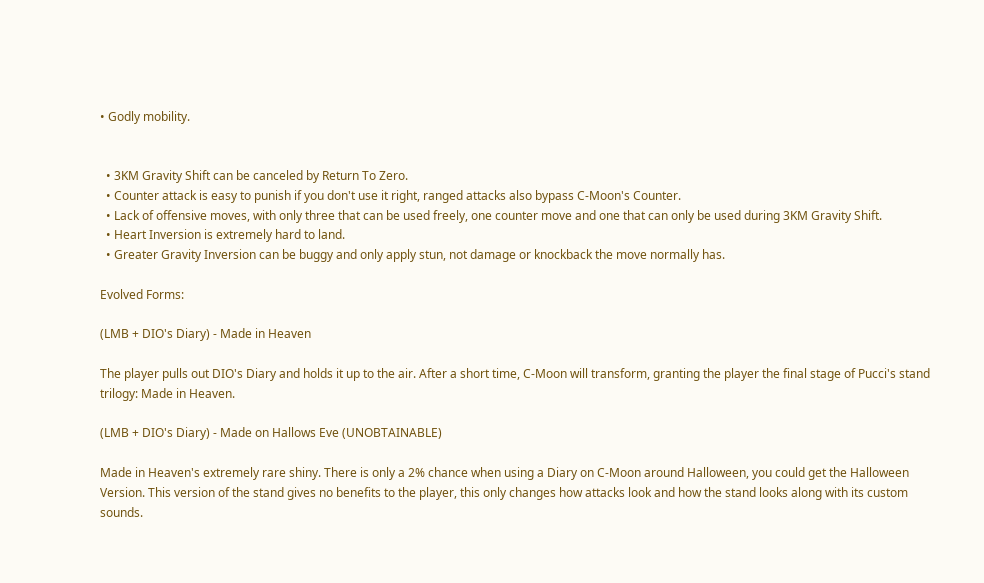• Godly mobility.


  • 3KM Gravity Shift can be canceled by Return To Zero.
  • Counter attack is easy to punish if you don't use it right, ranged attacks also bypass C-Moon's Counter.
  • Lack of offensive moves, with only three that can be used freely, one counter move and one that can only be used during 3KM Gravity Shift.
  • Heart Inversion is extremely hard to land.
  • Greater Gravity Inversion can be buggy and only apply stun, not damage or knockback the move normally has.

Evolved Forms:

(LMB + DIO's Diary) - Made in Heaven

The player pulls out DIO's Diary and holds it up to the air. After a short time, C-Moon will transform, granting the player the final stage of Pucci's stand trilogy: Made in Heaven.

(LMB + DIO's Diary) - Made on Hallows Eve (UNOBTAINABLE)

Made in Heaven's extremely rare shiny. There is only a 2% chance when using a Diary on C-Moon around Halloween, you could get the Halloween Version. This version of the stand gives no benefits to the player, this only changes how attacks look and how the stand looks along with its custom sounds.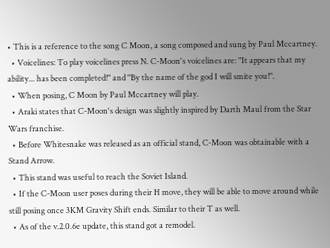• This is a reference to the song C Moon, a song composed and sung by Paul Mccartney.
  • Voicelines: To play voicelines press N. C-Moon's voicelines are: "It appears that my ability... has been completed!" and "By the name of the god I will smite you!".
  • When posing, C Moon by Paul Mccartney will play.
  • Araki states that C-Moon's design was slightly inspired by Darth Maul from the Star Wars franchise.
  • Before Whitesnake was released as an official stand, C-Moon was obtainable with a Stand Arrow.
  • This stand was useful to reach the Soviet Island.
  • If the C-Moon user poses during their H move, they will be able to move around while still posing once 3KM Gravity Shift ends. Similar to their T as well.
  • As of the v.2.0.6e update, this stand got a remodel.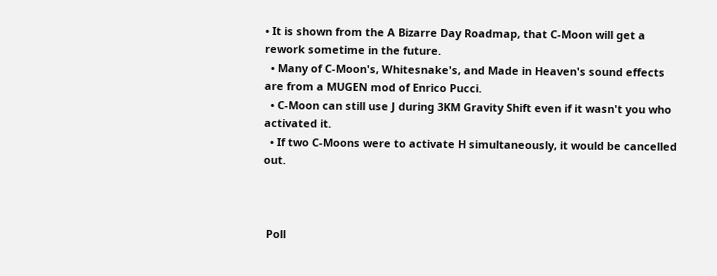• It is shown from the A Bizarre Day Roadmap, that C-Moon will get a rework sometime in the future.
  • Many of C-Moon's, Whitesnake's, and Made in Heaven's sound effects are from a MUGEN mod of Enrico Pucci.
  • C-Moon can still use J during 3KM Gravity Shift even if it wasn't you who activated it.
  • If two C-Moons were to activate H simultaneously, it would be cancelled out.



 Poll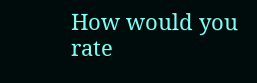How would you rate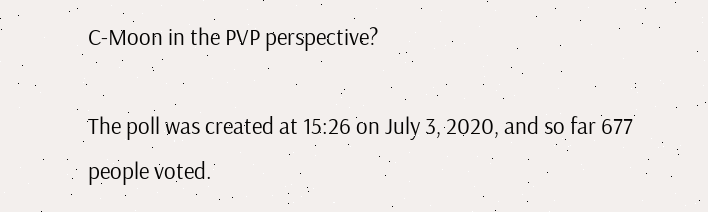C-Moon in the PVP perspective?

The poll was created at 15:26 on July 3, 2020, and so far 677 people voted.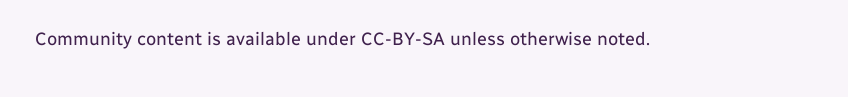Community content is available under CC-BY-SA unless otherwise noted.